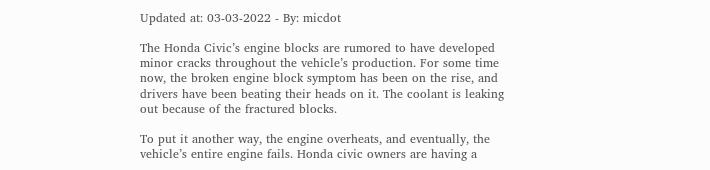Updated at: 03-03-2022 - By: micdot

The Honda Civic’s engine blocks are rumored to have developed minor cracks throughout the vehicle’s production. For some time now, the broken engine block symptom has been on the rise, and drivers have been beating their heads on it. The coolant is leaking out because of the fractured blocks.

To put it another way, the engine overheats, and eventually, the vehicle’s entire engine fails. Honda civic owners are having a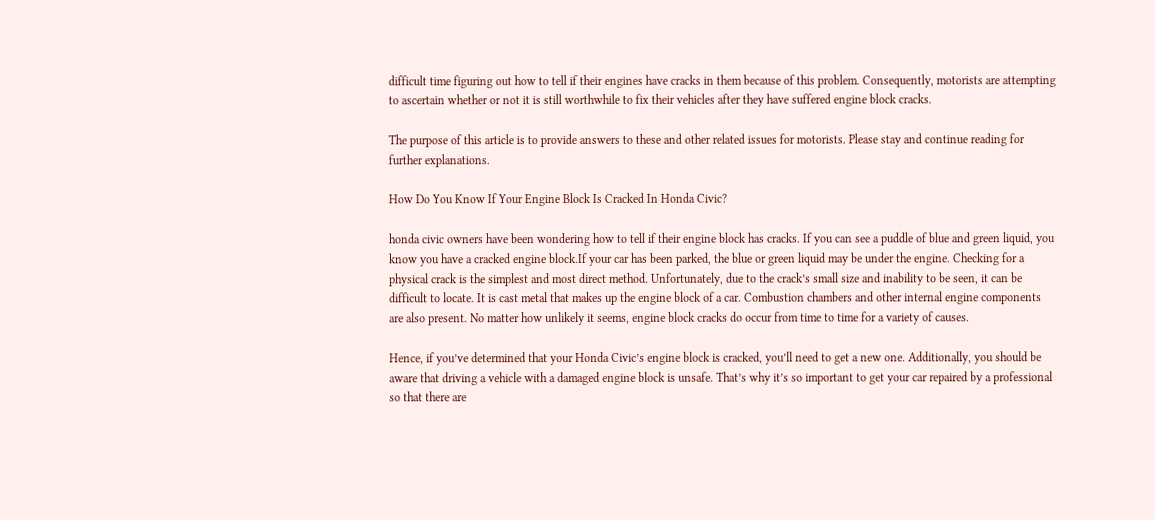difficult time figuring out how to tell if their engines have cracks in them because of this problem. Consequently, motorists are attempting to ascertain whether or not it is still worthwhile to fix their vehicles after they have suffered engine block cracks.

The purpose of this article is to provide answers to these and other related issues for motorists. Please stay and continue reading for further explanations.

How Do You Know If Your Engine Block Is Cracked In Honda Civic?

honda civic owners have been wondering how to tell if their engine block has cracks. If you can see a puddle of blue and green liquid, you know you have a cracked engine block.If your car has been parked, the blue or green liquid may be under the engine. Checking for a physical crack is the simplest and most direct method. Unfortunately, due to the crack’s small size and inability to be seen, it can be difficult to locate. It is cast metal that makes up the engine block of a car. Combustion chambers and other internal engine components are also present. No matter how unlikely it seems, engine block cracks do occur from time to time for a variety of causes.

Hence, if you’ve determined that your Honda Civic’s engine block is cracked, you’ll need to get a new one. Additionally, you should be aware that driving a vehicle with a damaged engine block is unsafe. That’s why it’s so important to get your car repaired by a professional so that there are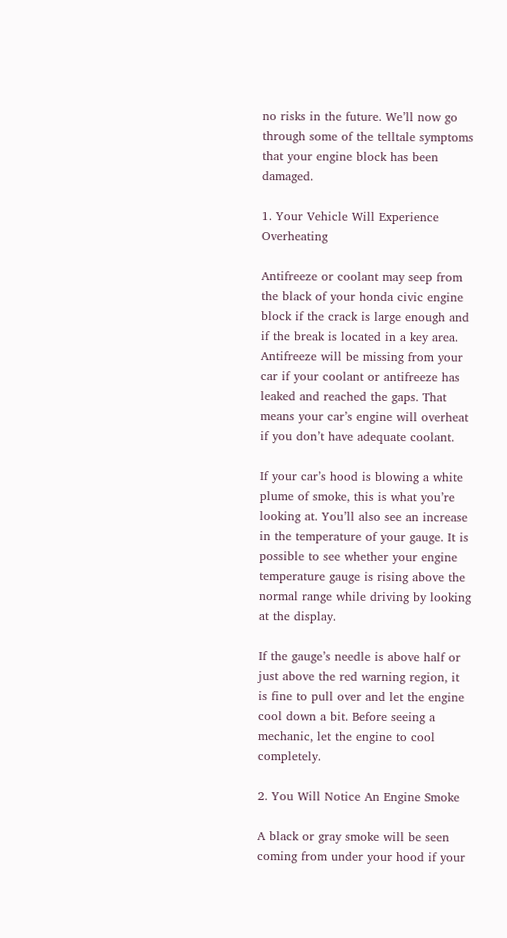no risks in the future. We’ll now go through some of the telltale symptoms that your engine block has been damaged.

1. Your Vehicle Will Experience Overheating

Antifreeze or coolant may seep from the black of your honda civic engine block if the crack is large enough and if the break is located in a key area. Antifreeze will be missing from your car if your coolant or antifreeze has leaked and reached the gaps. That means your car’s engine will overheat if you don’t have adequate coolant.

If your car’s hood is blowing a white plume of smoke, this is what you’re looking at. You’ll also see an increase in the temperature of your gauge. It is possible to see whether your engine temperature gauge is rising above the normal range while driving by looking at the display.

If the gauge’s needle is above half or just above the red warning region, it is fine to pull over and let the engine cool down a bit. Before seeing a mechanic, let the engine to cool completely.

2. You Will Notice An Engine Smoke

A black or gray smoke will be seen coming from under your hood if your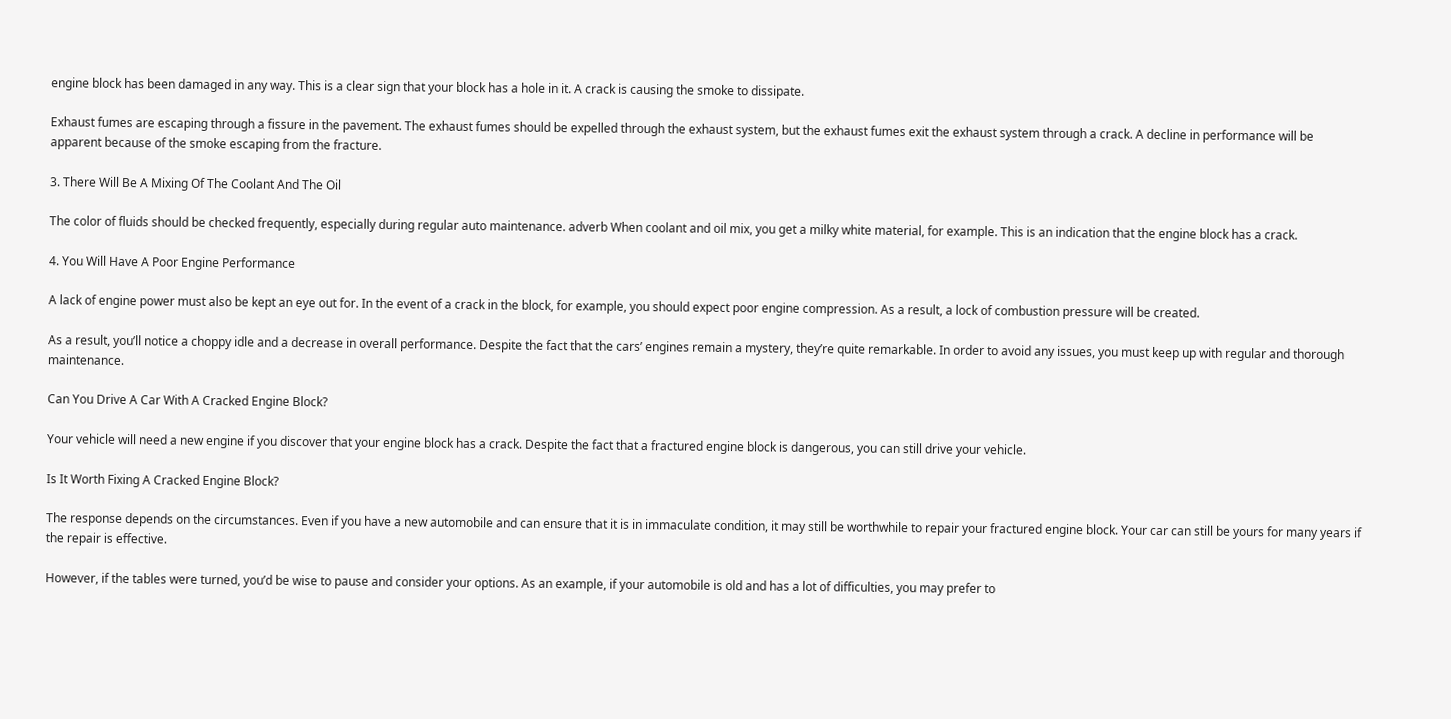engine block has been damaged in any way. This is a clear sign that your block has a hole in it. A crack is causing the smoke to dissipate.

Exhaust fumes are escaping through a fissure in the pavement. The exhaust fumes should be expelled through the exhaust system, but the exhaust fumes exit the exhaust system through a crack. A decline in performance will be apparent because of the smoke escaping from the fracture.

3. There Will Be A Mixing Of The Coolant And The Oil

The color of fluids should be checked frequently, especially during regular auto maintenance. adverb When coolant and oil mix, you get a milky white material, for example. This is an indication that the engine block has a crack.

4. You Will Have A Poor Engine Performance

A lack of engine power must also be kept an eye out for. In the event of a crack in the block, for example, you should expect poor engine compression. As a result, a lock of combustion pressure will be created.

As a result, you’ll notice a choppy idle and a decrease in overall performance. Despite the fact that the cars’ engines remain a mystery, they’re quite remarkable. In order to avoid any issues, you must keep up with regular and thorough maintenance.

Can You Drive A Car With A Cracked Engine Block?

Your vehicle will need a new engine if you discover that your engine block has a crack. Despite the fact that a fractured engine block is dangerous, you can still drive your vehicle.

Is It Worth Fixing A Cracked Engine Block?

The response depends on the circumstances. Even if you have a new automobile and can ensure that it is in immaculate condition, it may still be worthwhile to repair your fractured engine block. Your car can still be yours for many years if the repair is effective.

However, if the tables were turned, you’d be wise to pause and consider your options. As an example, if your automobile is old and has a lot of difficulties, you may prefer to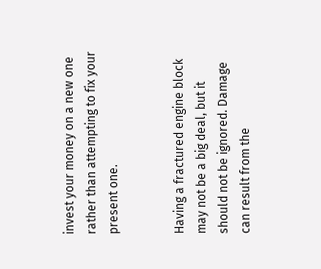invest your money on a new one rather than attempting to fix your present one.


Having a fractured engine block may not be a big deal, but it should not be ignored. Damage can result from the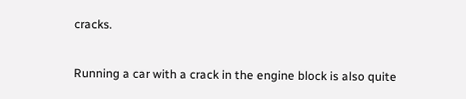cracks.

Running a car with a crack in the engine block is also quite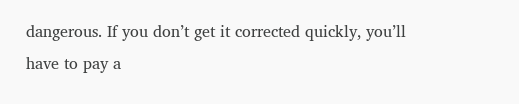dangerous. If you don’t get it corrected quickly, you’ll have to pay a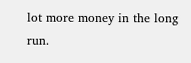lot more money in the long run.